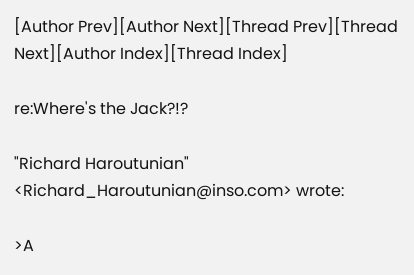[Author Prev][Author Next][Thread Prev][Thread Next][Author Index][Thread Index]

re:Where's the Jack?!?

"Richard Haroutunian" <Richard_Haroutunian@inso.com> wrote:

>A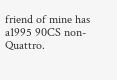friend of mine has a1995 90CS non-Quattro.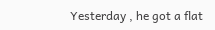Yesterday , he got a flat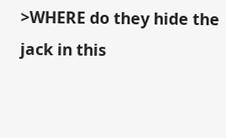>WHERE do they hide the jack in this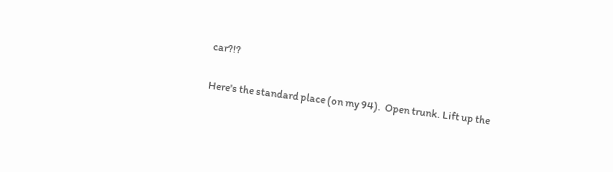car?!?

Here's the standard place (on my 94).  Open trunk. Lift up the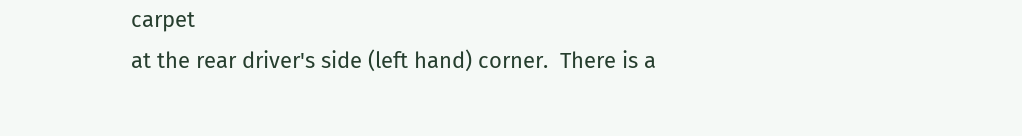carpet
at the rear driver's side (left hand) corner.  There is a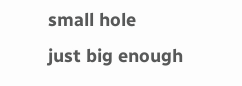small hole
just big enough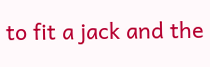to fit a jack and the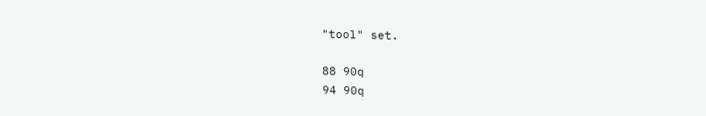"tool" set.

88 90q
94 90q